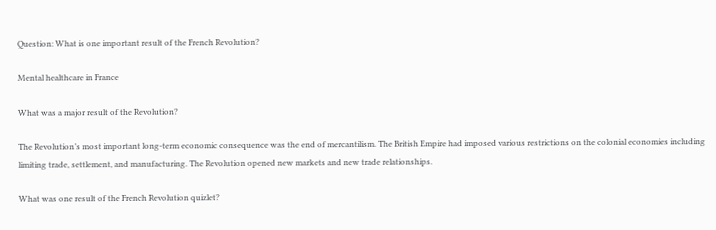Question: What is one important result of the French Revolution?

Mental healthcare in France

What was a major result of the Revolution?

The Revolution’s most important long-term economic consequence was the end of mercantilism. The British Empire had imposed various restrictions on the colonial economies including limiting trade, settlement, and manufacturing. The Revolution opened new markets and new trade relationships.

What was one result of the French Revolution quizlet?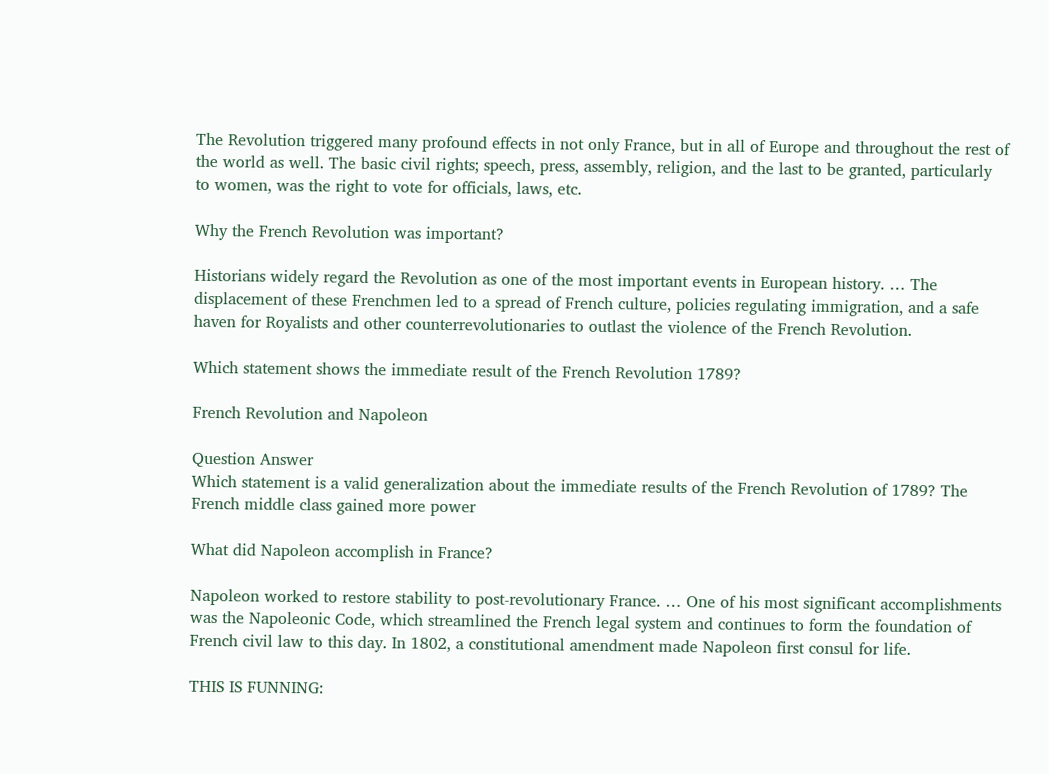The Revolution triggered many profound effects in not only France, but in all of Europe and throughout the rest of the world as well. The basic civil rights; speech, press, assembly, religion, and the last to be granted, particularly to women, was the right to vote for officials, laws, etc.

Why the French Revolution was important?

Historians widely regard the Revolution as one of the most important events in European history. … The displacement of these Frenchmen led to a spread of French culture, policies regulating immigration, and a safe haven for Royalists and other counterrevolutionaries to outlast the violence of the French Revolution.

Which statement shows the immediate result of the French Revolution 1789?

French Revolution and Napoleon

Question Answer
Which statement is a valid generalization about the immediate results of the French Revolution of 1789? The French middle class gained more power

What did Napoleon accomplish in France?

Napoleon worked to restore stability to post-revolutionary France. … One of his most significant accomplishments was the Napoleonic Code, which streamlined the French legal system and continues to form the foundation of French civil law to this day. In 1802, a constitutional amendment made Napoleon first consul for life.

THIS IS FUNNING: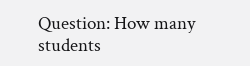Question: How many students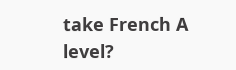take French A level?